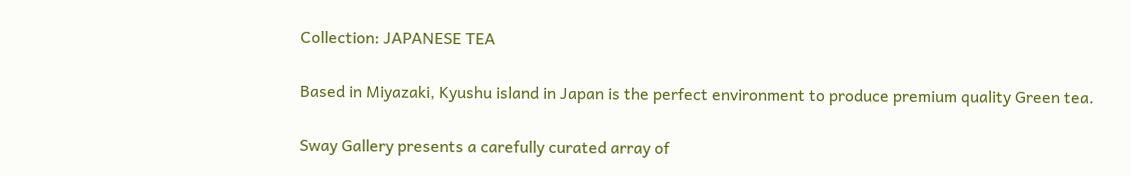Collection: JAPANESE TEA

Based in Miyazaki, Kyushu island in Japan is the perfect environment to produce premium quality Green tea.

Sway Gallery presents a carefully curated array of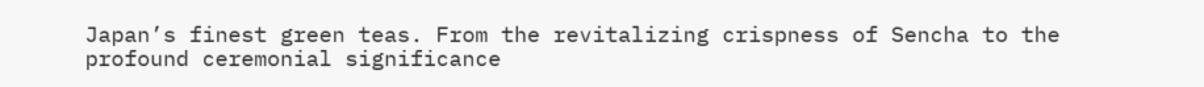Japan’s finest green teas. From the revitalizing crispness of Sencha to the profound ceremonial significance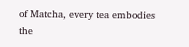of Matcha, every tea embodies the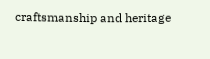craftsmanship and heritage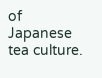of Japanese tea culture.